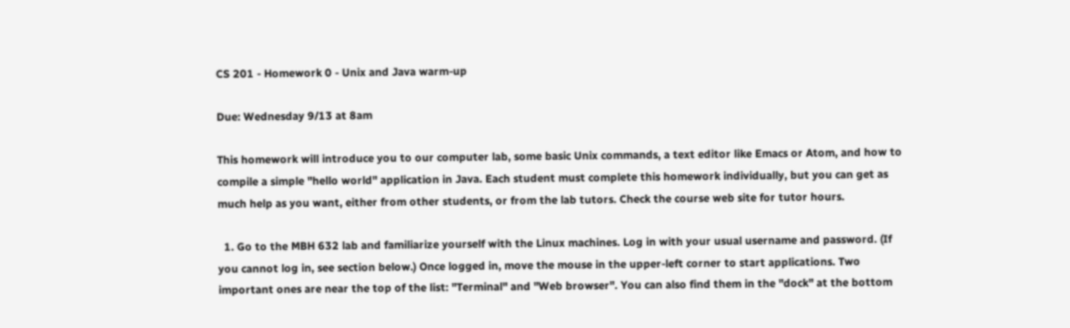CS 201 - Homework 0 - Unix and Java warm-up

Due: Wednesday 9/13 at 8am

This homework will introduce you to our computer lab, some basic Unix commands, a text editor like Emacs or Atom, and how to compile a simple "hello world" application in Java. Each student must complete this homework individually, but you can get as much help as you want, either from other students, or from the lab tutors. Check the course web site for tutor hours.

  1. Go to the MBH 632 lab and familiarize yourself with the Linux machines. Log in with your usual username and password. (If you cannot log in, see section below.) Once logged in, move the mouse in the upper-left corner to start applications. Two important ones are near the top of the list: "Terminal" and "Web browser". You can also find them in the "dock" at the bottom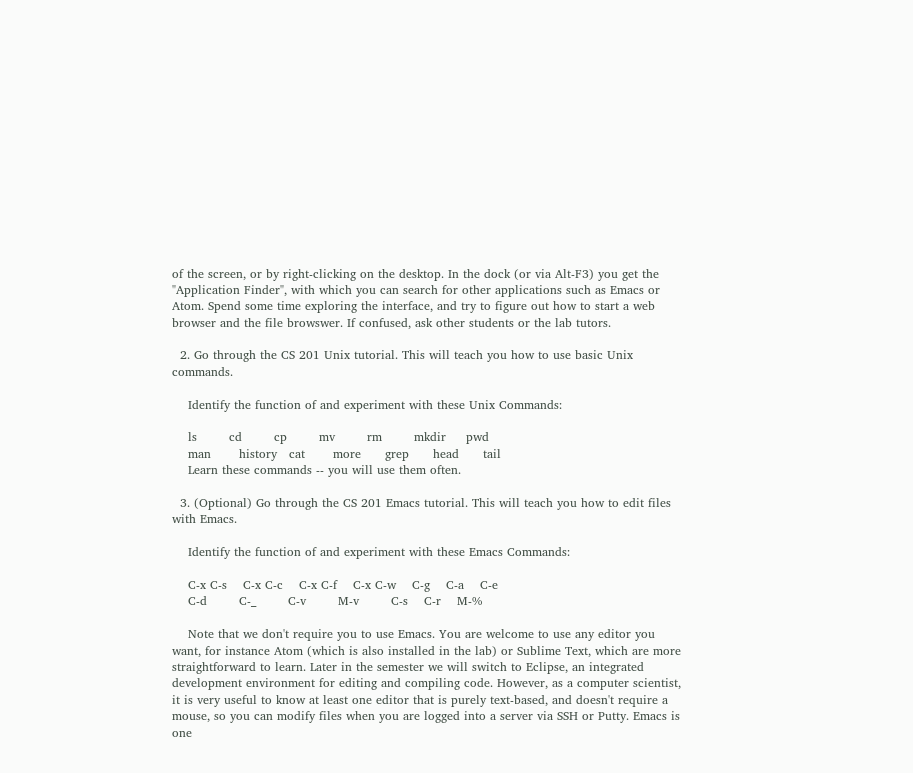of the screen, or by right-clicking on the desktop. In the dock (or via Alt-F3) you get the "Application Finder", with which you can search for other applications such as Emacs or Atom. Spend some time exploring the interface, and try to figure out how to start a web browser and the file browswer. If confused, ask other students or the lab tutors.

  2. Go through the CS 201 Unix tutorial. This will teach you how to use basic Unix commands.

    Identify the function of and experiment with these Unix Commands:

    ls        cd        cp        mv        rm        mkdir     pwd
    man       history   cat       more      grep      head      tail
    Learn these commands -- you will use them often.

  3. (Optional) Go through the CS 201 Emacs tutorial. This will teach you how to edit files with Emacs.

    Identify the function of and experiment with these Emacs Commands:

    C-x C-s    C-x C-c    C-x C-f    C-x C-w    C-g    C-a    C-e
    C-d        C-_        C-v        M-v        C-s    C-r    M-%

    Note that we don't require you to use Emacs. You are welcome to use any editor you want, for instance Atom (which is also installed in the lab) or Sublime Text, which are more straightforward to learn. Later in the semester we will switch to Eclipse, an integrated development environment for editing and compiling code. However, as a computer scientist, it is very useful to know at least one editor that is purely text-based, and doesn't require a mouse, so you can modify files when you are logged into a server via SSH or Putty. Emacs is one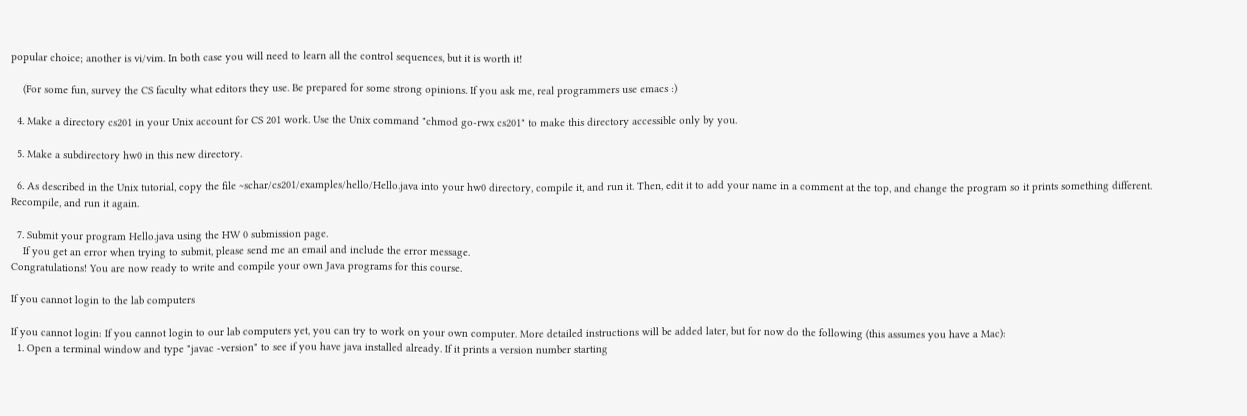popular choice; another is vi/vim. In both case you will need to learn all the control sequences, but it is worth it!

    (For some fun, survey the CS faculty what editors they use. Be prepared for some strong opinions. If you ask me, real programmers use emacs :)

  4. Make a directory cs201 in your Unix account for CS 201 work. Use the Unix command "chmod go-rwx cs201" to make this directory accessible only by you.

  5. Make a subdirectory hw0 in this new directory.

  6. As described in the Unix tutorial, copy the file ~schar/cs201/examples/hello/Hello.java into your hw0 directory, compile it, and run it. Then, edit it to add your name in a comment at the top, and change the program so it prints something different. Recompile, and run it again.

  7. Submit your program Hello.java using the HW 0 submission page.
    If you get an error when trying to submit, please send me an email and include the error message.
Congratulations! You are now ready to write and compile your own Java programs for this course.

If you cannot login to the lab computers

If you cannot login: If you cannot login to our lab computers yet, you can try to work on your own computer. More detailed instructions will be added later, but for now do the following (this assumes you have a Mac):
  1. Open a terminal window and type "javac -version" to see if you have java installed already. If it prints a version number starting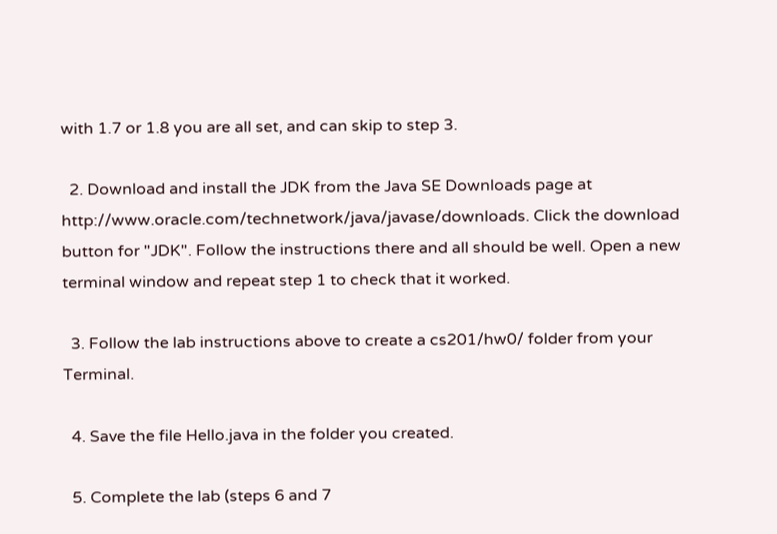with 1.7 or 1.8 you are all set, and can skip to step 3.

  2. Download and install the JDK from the Java SE Downloads page at http://www.oracle.com/technetwork/java/javase/downloads. Click the download button for "JDK". Follow the instructions there and all should be well. Open a new terminal window and repeat step 1 to check that it worked.

  3. Follow the lab instructions above to create a cs201/hw0/ folder from your Terminal.

  4. Save the file Hello.java in the folder you created.

  5. Complete the lab (steps 6 and 7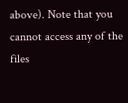above). Note that you cannot access any of the files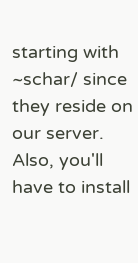starting with ~schar/ since they reside on our server. Also, you'll have to install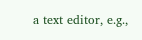a text editor, e.g.,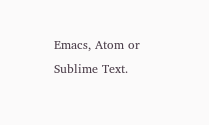Emacs, Atom or Sublime Text.